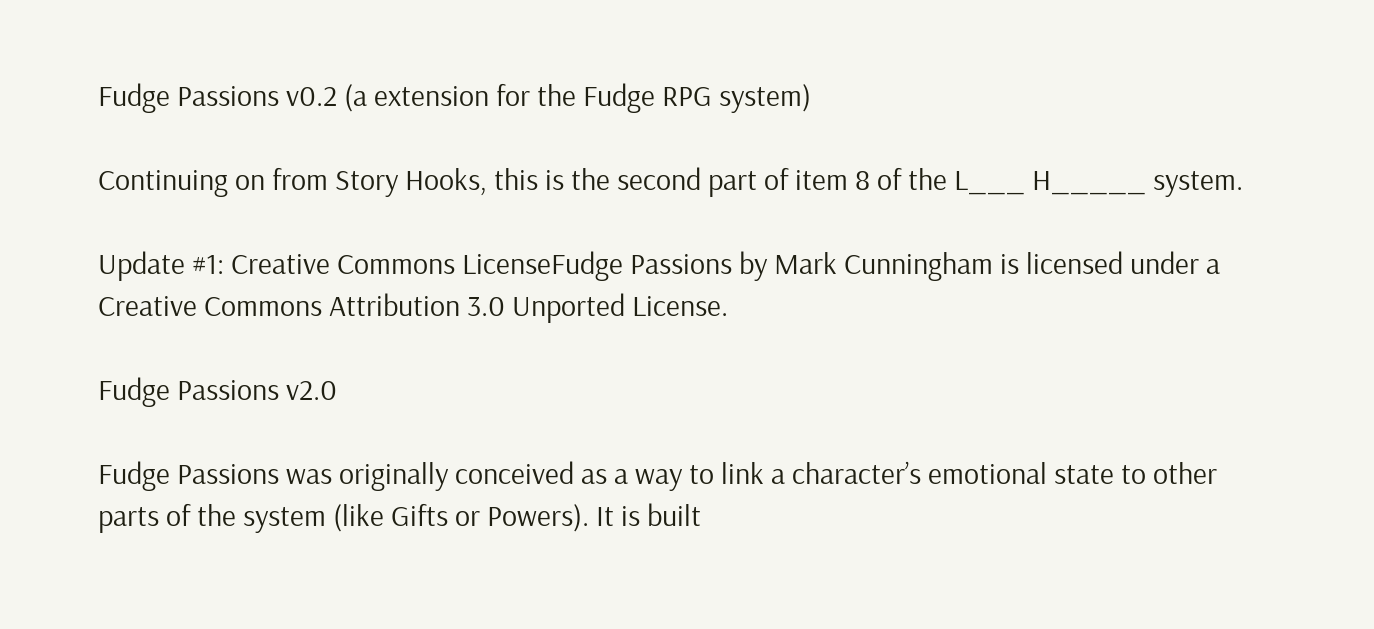Fudge Passions v0.2 (a extension for the Fudge RPG system)

Continuing on from Story Hooks, this is the second part of item 8 of the L___ H_____ system.

Update #1: Creative Commons LicenseFudge Passions by Mark Cunningham is licensed under a Creative Commons Attribution 3.0 Unported License.

Fudge Passions v2.0

Fudge Passions was originally conceived as a way to link a character’s emotional state to other parts of the system (like Gifts or Powers). It is built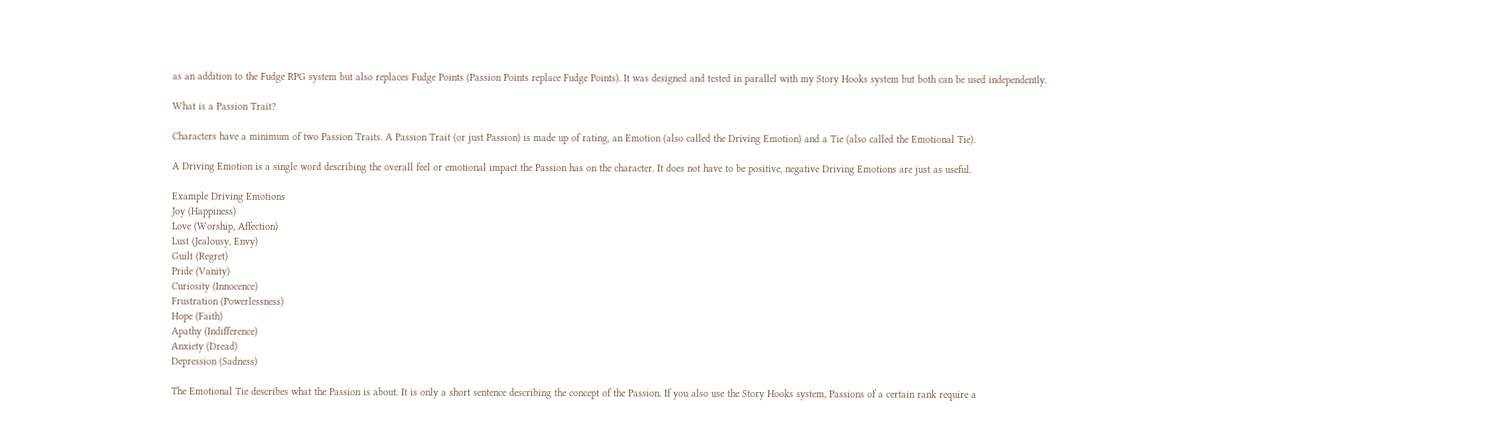as an addition to the Fudge RPG system but also replaces Fudge Points (Passion Points replace Fudge Points). It was designed and tested in parallel with my Story Hooks system but both can be used independently.

What is a Passion Trait?

Characters have a minimum of two Passion Traits. A Passion Trait (or just Passion) is made up of rating, an Emotion (also called the Driving Emotion) and a Tie (also called the Emotional Tie).

A Driving Emotion is a single word describing the overall feel or emotional impact the Passion has on the character. It does not have to be positive, negative Driving Emotions are just as useful.

Example Driving Emotions
Joy (Happiness)
Love (Worship, Affection)
Lust (Jealousy, Envy)
Guilt (Regret)
Pride (Vanity)
Curiosity (Innocence)
Frustration (Powerlessness)
Hope (Faith)
Apathy (Indifference)
Anxiety (Dread)
Depression (Sadness)

The Emotional Tie describes what the Passion is about. It is only a short sentence describing the concept of the Passion. If you also use the Story Hooks system, Passions of a certain rank require a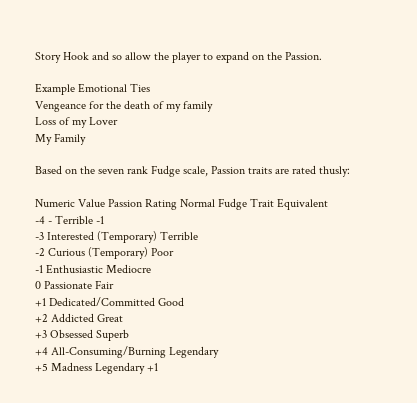Story Hook and so allow the player to expand on the Passion.

Example Emotional Ties
Vengeance for the death of my family
Loss of my Lover
My Family

Based on the seven rank Fudge scale, Passion traits are rated thusly:

Numeric Value Passion Rating Normal Fudge Trait Equivalent
-4 - Terrible -1
-3 Interested (Temporary) Terrible
-2 Curious (Temporary) Poor
-1 Enthusiastic Mediocre
0 Passionate Fair
+1 Dedicated/Committed Good
+2 Addicted Great
+3 Obsessed Superb
+4 All-Consuming/Burning Legendary
+5 Madness Legendary +1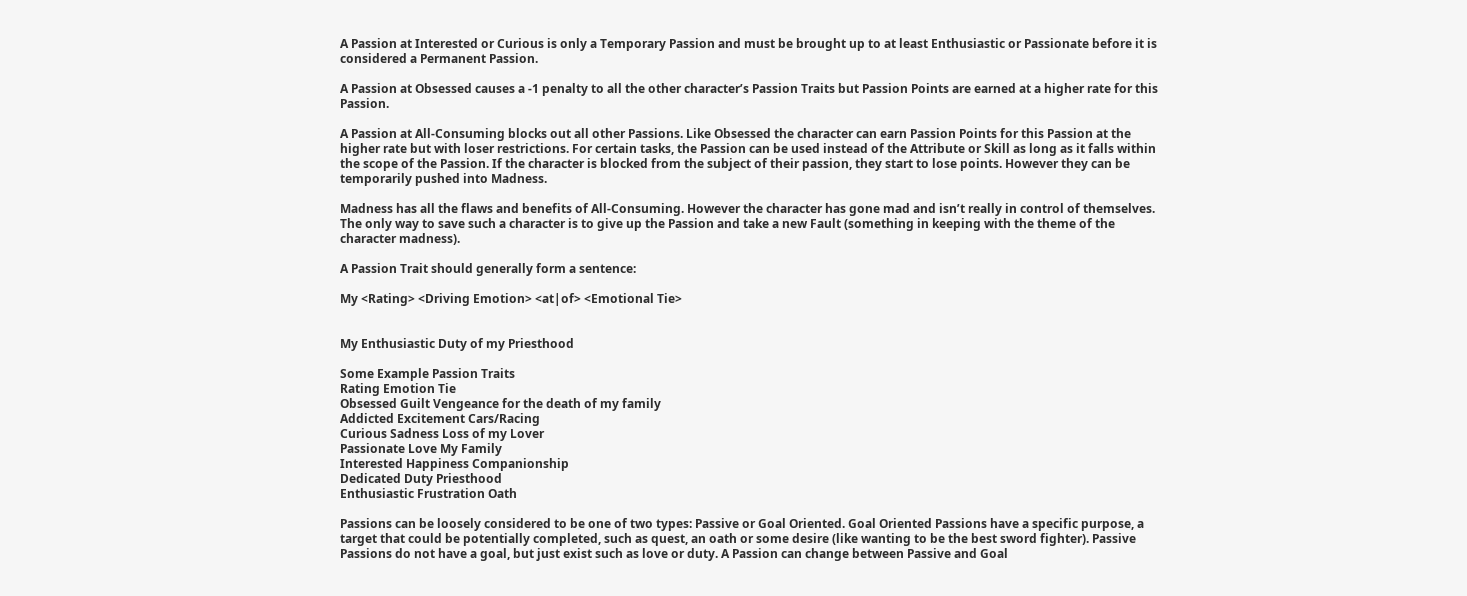A Passion at Interested or Curious is only a Temporary Passion and must be brought up to at least Enthusiastic or Passionate before it is considered a Permanent Passion.

A Passion at Obsessed causes a -1 penalty to all the other character’s Passion Traits but Passion Points are earned at a higher rate for this Passion.

A Passion at All-Consuming blocks out all other Passions. Like Obsessed the character can earn Passion Points for this Passion at the higher rate but with loser restrictions. For certain tasks, the Passion can be used instead of the Attribute or Skill as long as it falls within the scope of the Passion. If the character is blocked from the subject of their passion, they start to lose points. However they can be temporarily pushed into Madness.

Madness has all the flaws and benefits of All-Consuming. However the character has gone mad and isn’t really in control of themselves. The only way to save such a character is to give up the Passion and take a new Fault (something in keeping with the theme of the character madness).

A Passion Trait should generally form a sentence:

My <Rating> <Driving Emotion> <at|of> <Emotional Tie>


My Enthusiastic Duty of my Priesthood

Some Example Passion Traits
Rating Emotion Tie
Obsessed Guilt Vengeance for the death of my family
Addicted Excitement Cars/Racing
Curious Sadness Loss of my Lover
Passionate Love My Family
Interested Happiness Companionship
Dedicated Duty Priesthood
Enthusiastic Frustration Oath

Passions can be loosely considered to be one of two types: Passive or Goal Oriented. Goal Oriented Passions have a specific purpose, a target that could be potentially completed, such as quest, an oath or some desire (like wanting to be the best sword fighter). Passive Passions do not have a goal, but just exist such as love or duty. A Passion can change between Passive and Goal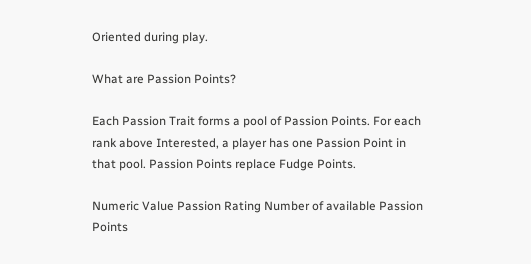Oriented during play.

What are Passion Points?

Each Passion Trait forms a pool of Passion Points. For each rank above Interested, a player has one Passion Point in that pool. Passion Points replace Fudge Points.

Numeric Value Passion Rating Number of available Passion Points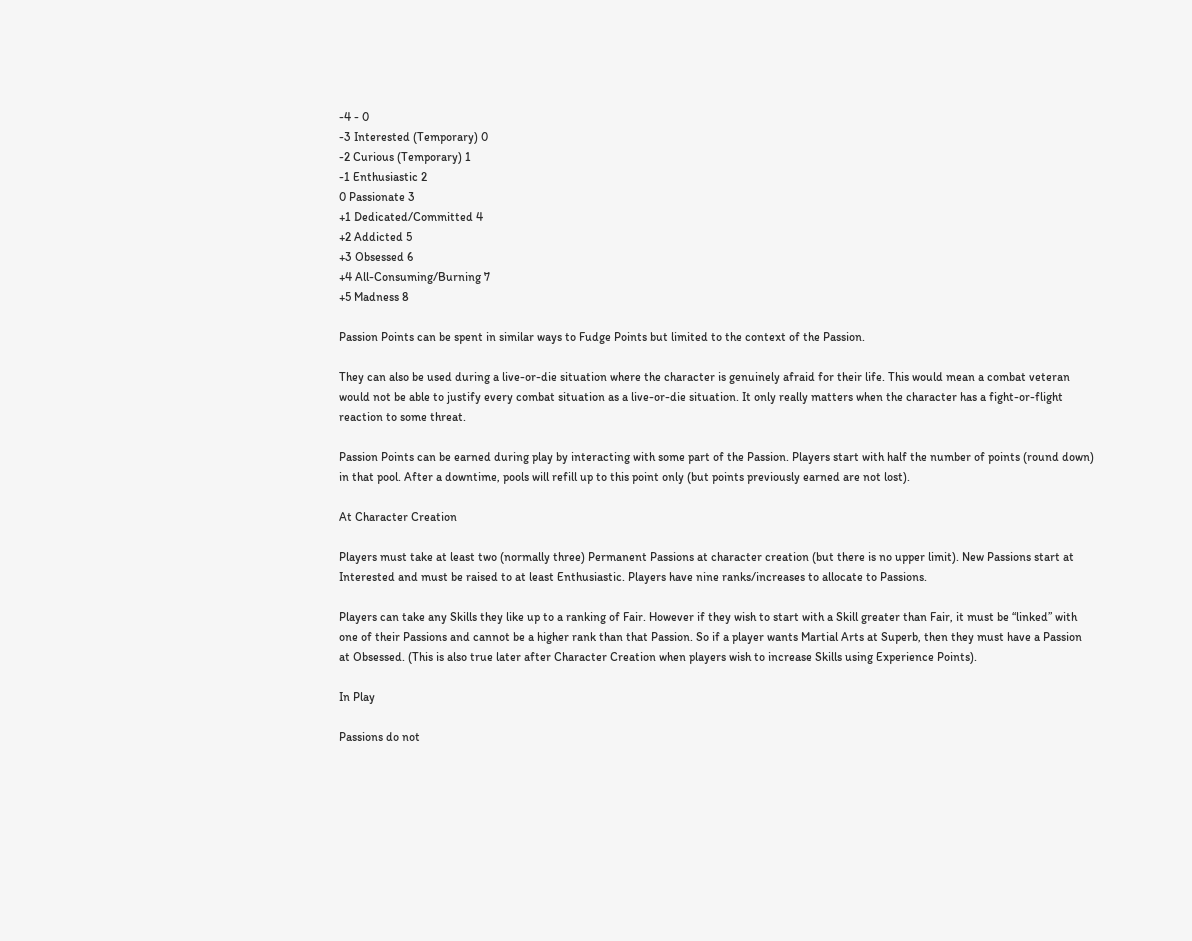-4 - 0
-3 Interested (Temporary) 0
-2 Curious (Temporary) 1
-1 Enthusiastic 2
0 Passionate 3
+1 Dedicated/Committed 4
+2 Addicted 5
+3 Obsessed 6
+4 All-Consuming/Burning 7
+5 Madness 8

Passion Points can be spent in similar ways to Fudge Points but limited to the context of the Passion.

They can also be used during a live-or-die situation where the character is genuinely afraid for their life. This would mean a combat veteran would not be able to justify every combat situation as a live-or-die situation. It only really matters when the character has a fight-or-flight reaction to some threat.

Passion Points can be earned during play by interacting with some part of the Passion. Players start with half the number of points (round down) in that pool. After a downtime, pools will refill up to this point only (but points previously earned are not lost).

At Character Creation

Players must take at least two (normally three) Permanent Passions at character creation (but there is no upper limit). New Passions start at Interested and must be raised to at least Enthusiastic. Players have nine ranks/increases to allocate to Passions.

Players can take any Skills they like up to a ranking of Fair. However if they wish to start with a Skill greater than Fair, it must be “linked” with one of their Passions and cannot be a higher rank than that Passion. So if a player wants Martial Arts at Superb, then they must have a Passion at Obsessed. (This is also true later after Character Creation when players wish to increase Skills using Experience Points).

In Play

Passions do not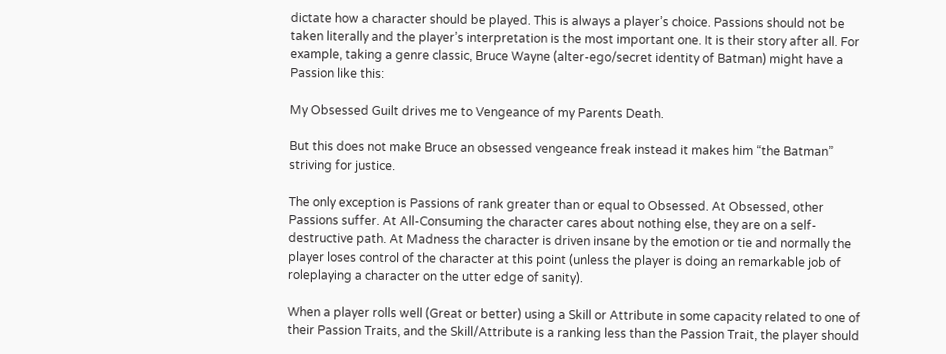dictate how a character should be played. This is always a player’s choice. Passions should not be taken literally and the player’s interpretation is the most important one. It is their story after all. For example, taking a genre classic, Bruce Wayne (alter-ego/secret identity of Batman) might have a Passion like this:

My Obsessed Guilt drives me to Vengeance of my Parents Death.

But this does not make Bruce an obsessed vengeance freak instead it makes him “the Batman” striving for justice.

The only exception is Passions of rank greater than or equal to Obsessed. At Obsessed, other Passions suffer. At All-Consuming the character cares about nothing else, they are on a self-destructive path. At Madness the character is driven insane by the emotion or tie and normally the player loses control of the character at this point (unless the player is doing an remarkable job of roleplaying a character on the utter edge of sanity).

When a player rolls well (Great or better) using a Skill or Attribute in some capacity related to one of their Passion Traits, and the Skill/Attribute is a ranking less than the Passion Trait, the player should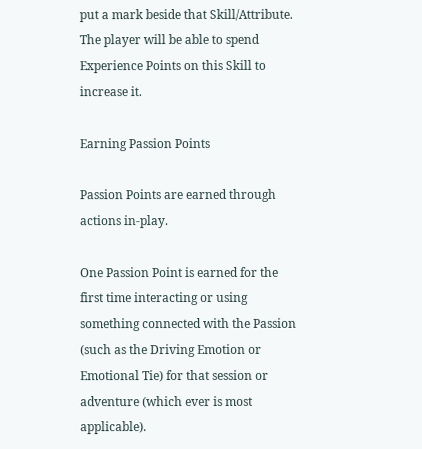put a mark beside that Skill/Attribute. The player will be able to spend Experience Points on this Skill to increase it.

Earning Passion Points

Passion Points are earned through actions in-play.

One Passion Point is earned for the first time interacting or using something connected with the Passion (such as the Driving Emotion or Emotional Tie) for that session or adventure (which ever is most applicable).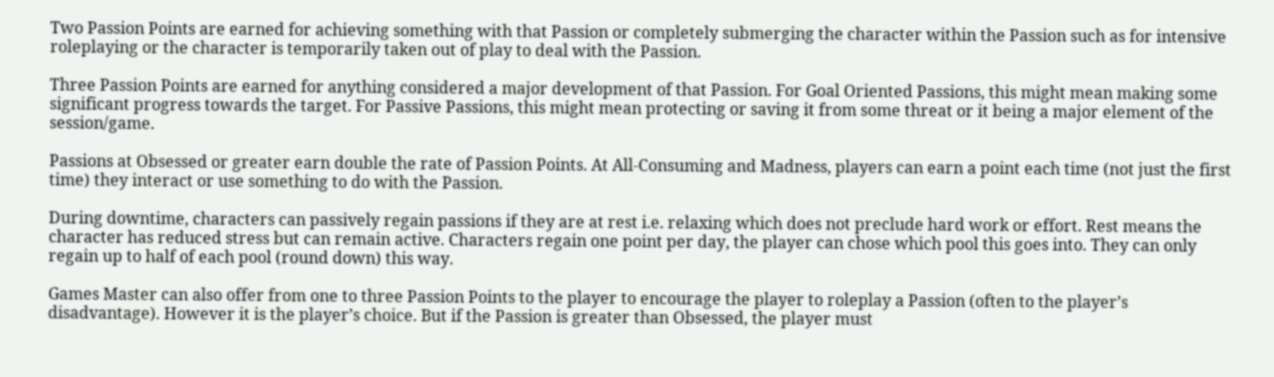Two Passion Points are earned for achieving something with that Passion or completely submerging the character within the Passion such as for intensive roleplaying or the character is temporarily taken out of play to deal with the Passion.

Three Passion Points are earned for anything considered a major development of that Passion. For Goal Oriented Passions, this might mean making some significant progress towards the target. For Passive Passions, this might mean protecting or saving it from some threat or it being a major element of the session/game.

Passions at Obsessed or greater earn double the rate of Passion Points. At All-Consuming and Madness, players can earn a point each time (not just the first time) they interact or use something to do with the Passion.

During downtime, characters can passively regain passions if they are at rest i.e. relaxing which does not preclude hard work or effort. Rest means the character has reduced stress but can remain active. Characters regain one point per day, the player can chose which pool this goes into. They can only regain up to half of each pool (round down) this way.

Games Master can also offer from one to three Passion Points to the player to encourage the player to roleplay a Passion (often to the player’s disadvantage). However it is the player’s choice. But if the Passion is greater than Obsessed, the player must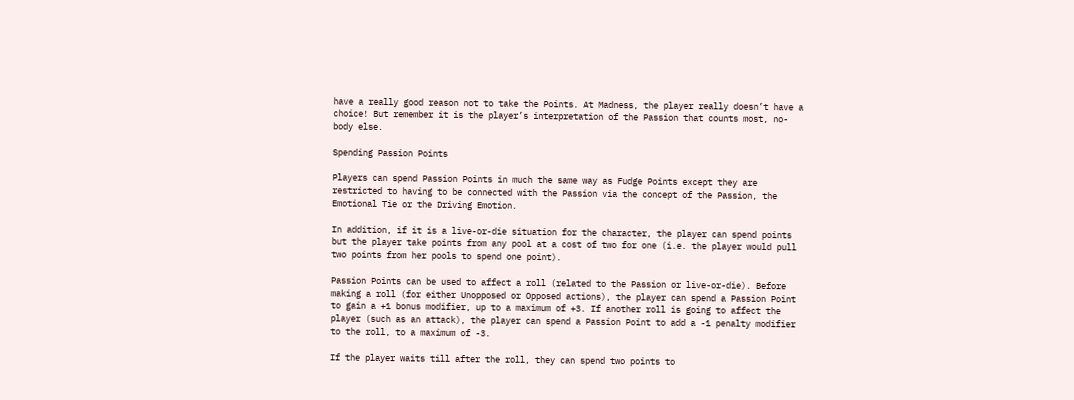have a really good reason not to take the Points. At Madness, the player really doesn’t have a choice! But remember it is the player’s interpretation of the Passion that counts most, no-body else.

Spending Passion Points

Players can spend Passion Points in much the same way as Fudge Points except they are restricted to having to be connected with the Passion via the concept of the Passion, the Emotional Tie or the Driving Emotion.

In addition, if it is a live-or-die situation for the character, the player can spend points but the player take points from any pool at a cost of two for one (i.e. the player would pull two points from her pools to spend one point).

Passion Points can be used to affect a roll (related to the Passion or live-or-die). Before making a roll (for either Unopposed or Opposed actions), the player can spend a Passion Point to gain a +1 bonus modifier, up to a maximum of +3. If another roll is going to affect the player (such as an attack), the player can spend a Passion Point to add a -1 penalty modifier to the roll, to a maximum of -3.

If the player waits till after the roll, they can spend two points to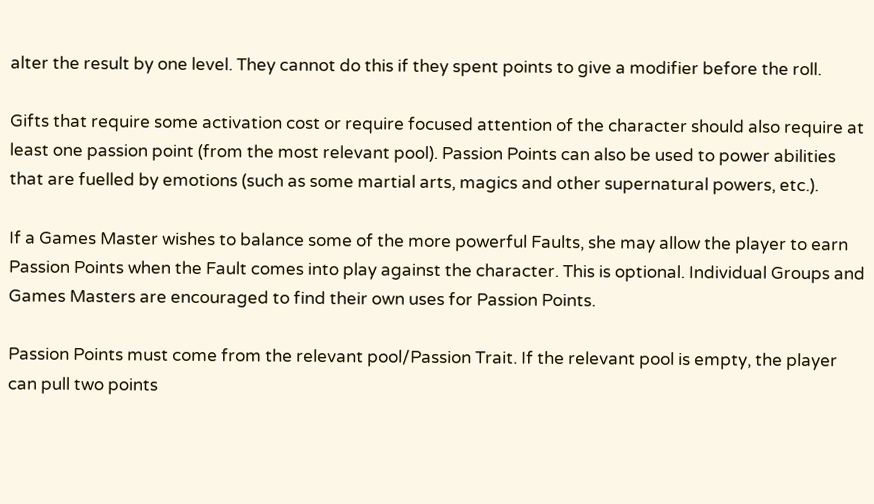alter the result by one level. They cannot do this if they spent points to give a modifier before the roll.

Gifts that require some activation cost or require focused attention of the character should also require at least one passion point (from the most relevant pool). Passion Points can also be used to power abilities that are fuelled by emotions (such as some martial arts, magics and other supernatural powers, etc.).

If a Games Master wishes to balance some of the more powerful Faults, she may allow the player to earn Passion Points when the Fault comes into play against the character. This is optional. Individual Groups and Games Masters are encouraged to find their own uses for Passion Points.

Passion Points must come from the relevant pool/Passion Trait. If the relevant pool is empty, the player can pull two points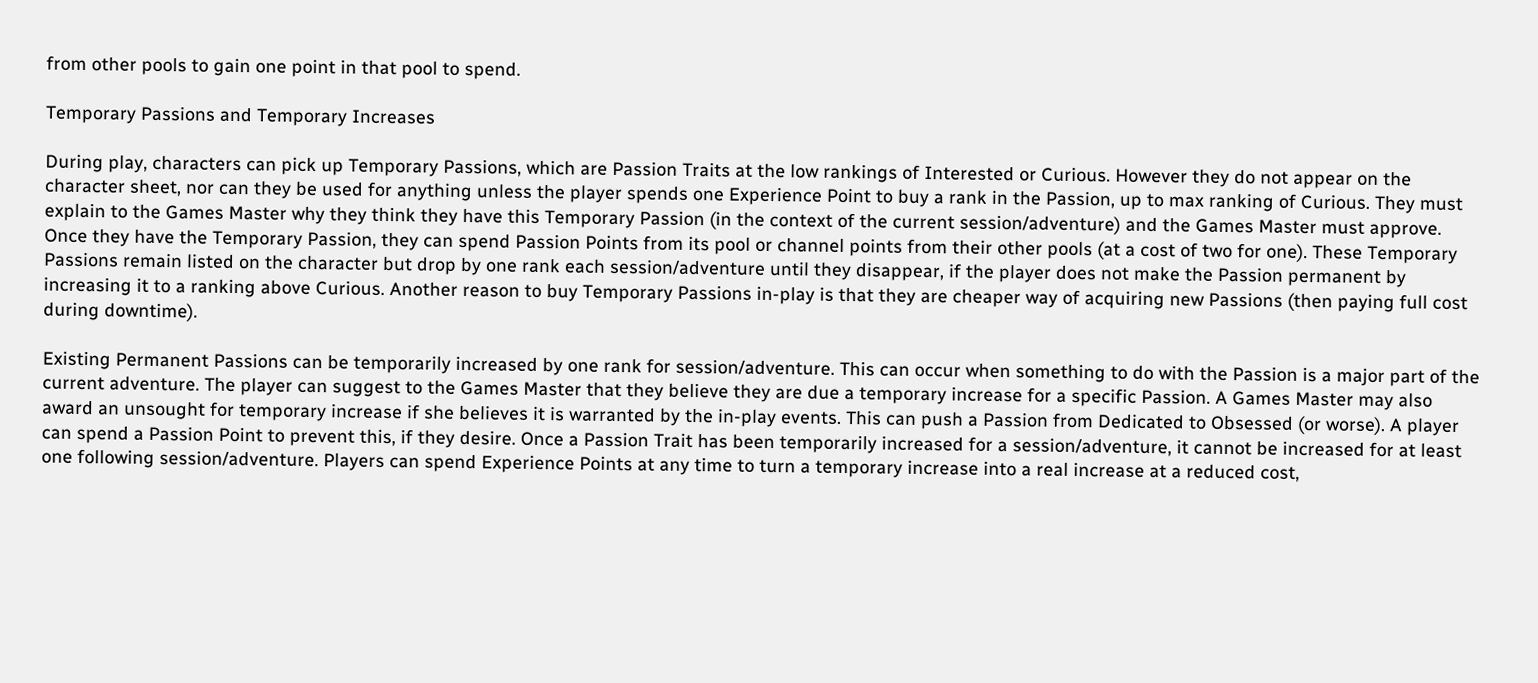from other pools to gain one point in that pool to spend.

Temporary Passions and Temporary Increases

During play, characters can pick up Temporary Passions, which are Passion Traits at the low rankings of Interested or Curious. However they do not appear on the character sheet, nor can they be used for anything unless the player spends one Experience Point to buy a rank in the Passion, up to max ranking of Curious. They must explain to the Games Master why they think they have this Temporary Passion (in the context of the current session/adventure) and the Games Master must approve. Once they have the Temporary Passion, they can spend Passion Points from its pool or channel points from their other pools (at a cost of two for one). These Temporary Passions remain listed on the character but drop by one rank each session/adventure until they disappear, if the player does not make the Passion permanent by increasing it to a ranking above Curious. Another reason to buy Temporary Passions in-play is that they are cheaper way of acquiring new Passions (then paying full cost during downtime).

Existing Permanent Passions can be temporarily increased by one rank for session/adventure. This can occur when something to do with the Passion is a major part of the current adventure. The player can suggest to the Games Master that they believe they are due a temporary increase for a specific Passion. A Games Master may also award an unsought for temporary increase if she believes it is warranted by the in-play events. This can push a Passion from Dedicated to Obsessed (or worse). A player can spend a Passion Point to prevent this, if they desire. Once a Passion Trait has been temporarily increased for a session/adventure, it cannot be increased for at least one following session/adventure. Players can spend Experience Points at any time to turn a temporary increase into a real increase at a reduced cost,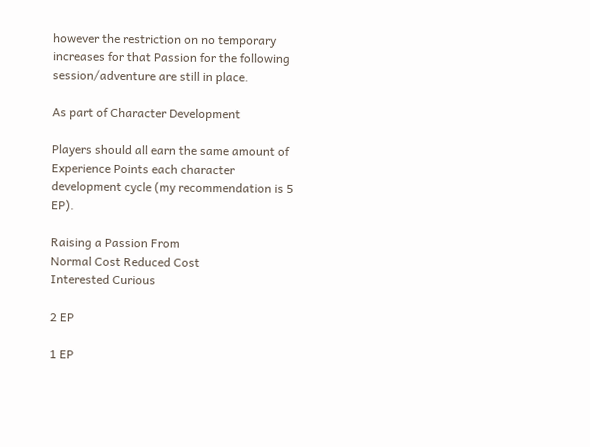however the restriction on no temporary increases for that Passion for the following session/adventure are still in place.

As part of Character Development

Players should all earn the same amount of Experience Points each character development cycle (my recommendation is 5 EP).

Raising a Passion From
Normal Cost Reduced Cost
Interested Curious

2 EP

1 EP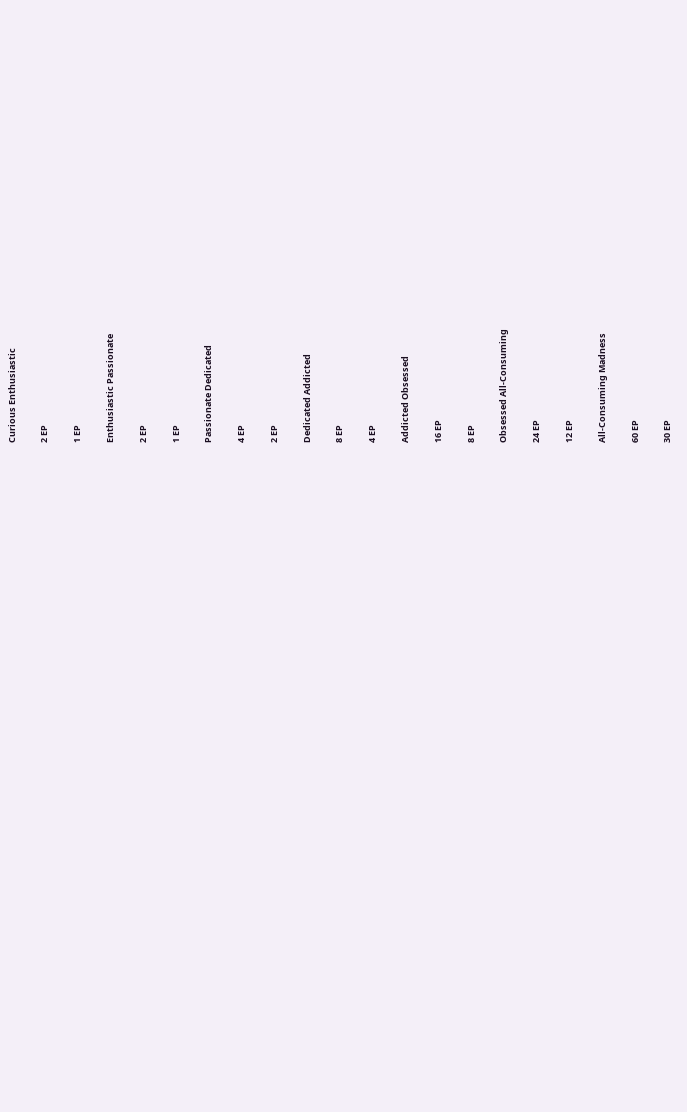Curious Enthusiastic

2 EP

1 EP

Enthusiastic Passionate

2 EP

1 EP

Passionate Dedicated

4 EP

2 EP

Dedicated Addicted

8 EP

4 EP

Addicted Obsessed

16 EP

8 EP

Obsessed All-Consuming

24 EP

12 EP

All-Consuming Madness

60 EP

30 EP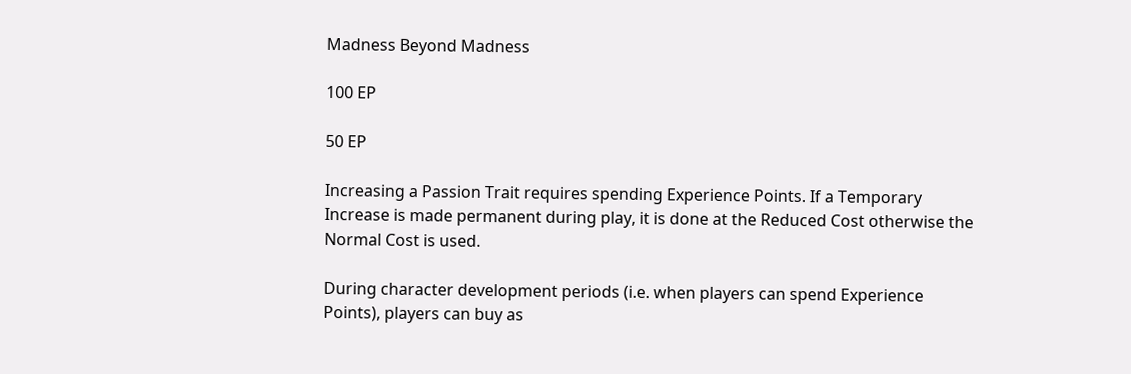Madness Beyond Madness

100 EP

50 EP

Increasing a Passion Trait requires spending Experience Points. If a Temporary Increase is made permanent during play, it is done at the Reduced Cost otherwise the Normal Cost is used.

During character development periods (i.e. when players can spend Experience Points), players can buy as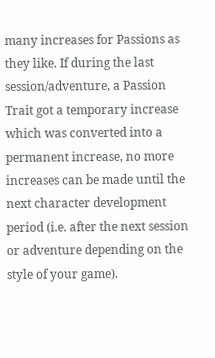many increases for Passions as they like. If during the last session/adventure, a Passion Trait got a temporary increase which was converted into a permanent increase, no more increases can be made until the next character development period (i.e. after the next session or adventure depending on the style of your game).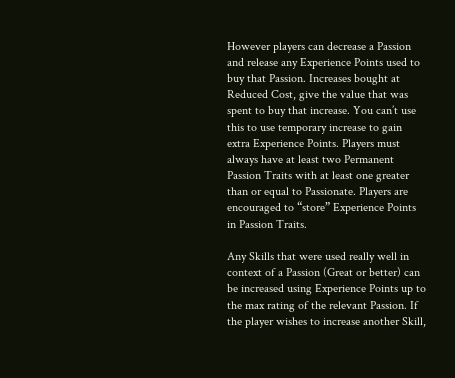However players can decrease a Passion and release any Experience Points used to buy that Passion. Increases bought at Reduced Cost, give the value that was spent to buy that increase. You can’t use this to use temporary increase to gain extra Experience Points. Players must always have at least two Permanent Passion Traits with at least one greater than or equal to Passionate. Players are encouraged to “store” Experience Points in Passion Traits.

Any Skills that were used really well in context of a Passion (Great or better) can be increased using Experience Points up to the max rating of the relevant Passion. If the player wishes to increase another Skill,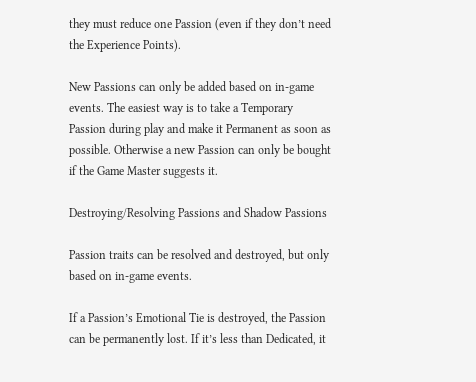they must reduce one Passion (even if they don’t need the Experience Points).

New Passions can only be added based on in-game events. The easiest way is to take a Temporary Passion during play and make it Permanent as soon as possible. Otherwise a new Passion can only be bought if the Game Master suggests it.

Destroying/Resolving Passions and Shadow Passions

Passion traits can be resolved and destroyed, but only based on in-game events.

If a Passion’s Emotional Tie is destroyed, the Passion can be permanently lost. If it’s less than Dedicated, it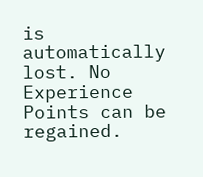is automatically lost. No Experience Points can be regained.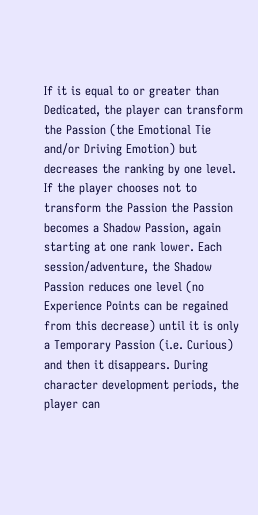If it is equal to or greater than Dedicated, the player can transform the Passion (the Emotional Tie and/or Driving Emotion) but decreases the ranking by one level. If the player chooses not to transform the Passion the Passion becomes a Shadow Passion, again starting at one rank lower. Each session/adventure, the Shadow Passion reduces one level (no Experience Points can be regained from this decrease) until it is only a Temporary Passion (i.e. Curious) and then it disappears. During character development periods, the player can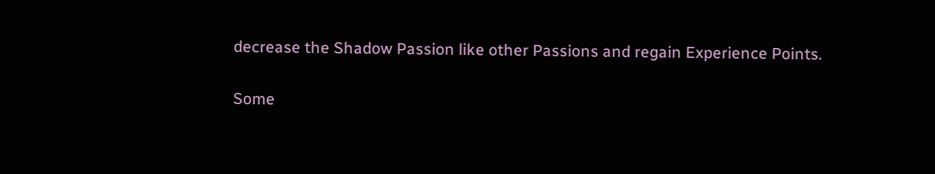decrease the Shadow Passion like other Passions and regain Experience Points.

Some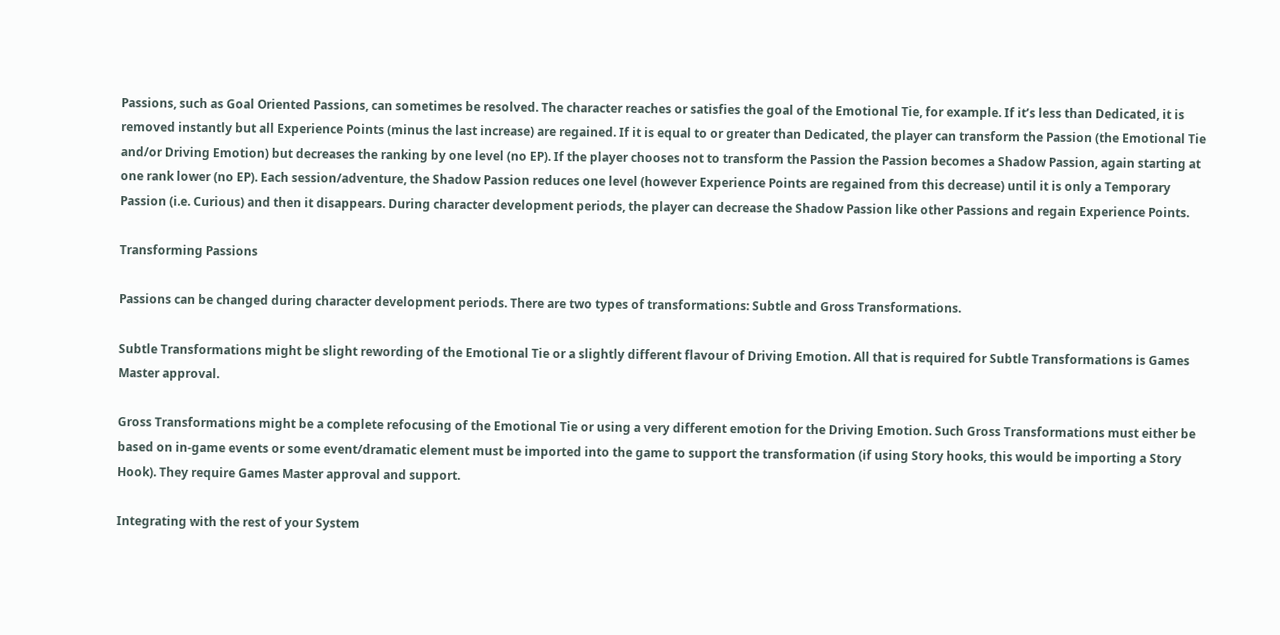Passions, such as Goal Oriented Passions, can sometimes be resolved. The character reaches or satisfies the goal of the Emotional Tie, for example. If it’s less than Dedicated, it is removed instantly but all Experience Points (minus the last increase) are regained. If it is equal to or greater than Dedicated, the player can transform the Passion (the Emotional Tie and/or Driving Emotion) but decreases the ranking by one level (no EP). If the player chooses not to transform the Passion the Passion becomes a Shadow Passion, again starting at one rank lower (no EP). Each session/adventure, the Shadow Passion reduces one level (however Experience Points are regained from this decrease) until it is only a Temporary Passion (i.e. Curious) and then it disappears. During character development periods, the player can decrease the Shadow Passion like other Passions and regain Experience Points.

Transforming Passions

Passions can be changed during character development periods. There are two types of transformations: Subtle and Gross Transformations.

Subtle Transformations might be slight rewording of the Emotional Tie or a slightly different flavour of Driving Emotion. All that is required for Subtle Transformations is Games Master approval.

Gross Transformations might be a complete refocusing of the Emotional Tie or using a very different emotion for the Driving Emotion. Such Gross Transformations must either be based on in-game events or some event/dramatic element must be imported into the game to support the transformation (if using Story hooks, this would be importing a Story Hook). They require Games Master approval and support.

Integrating with the rest of your System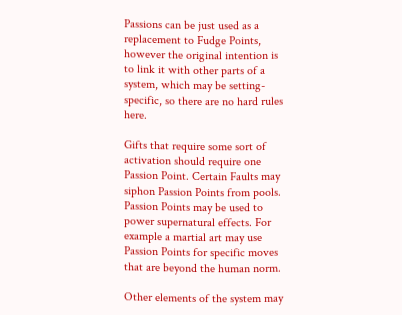Passions can be just used as a replacement to Fudge Points, however the original intention is to link it with other parts of a system, which may be setting-specific, so there are no hard rules here.

Gifts that require some sort of activation should require one Passion Point. Certain Faults may siphon Passion Points from pools. Passion Points may be used to power supernatural effects. For example a martial art may use Passion Points for specific moves that are beyond the human norm.

Other elements of the system may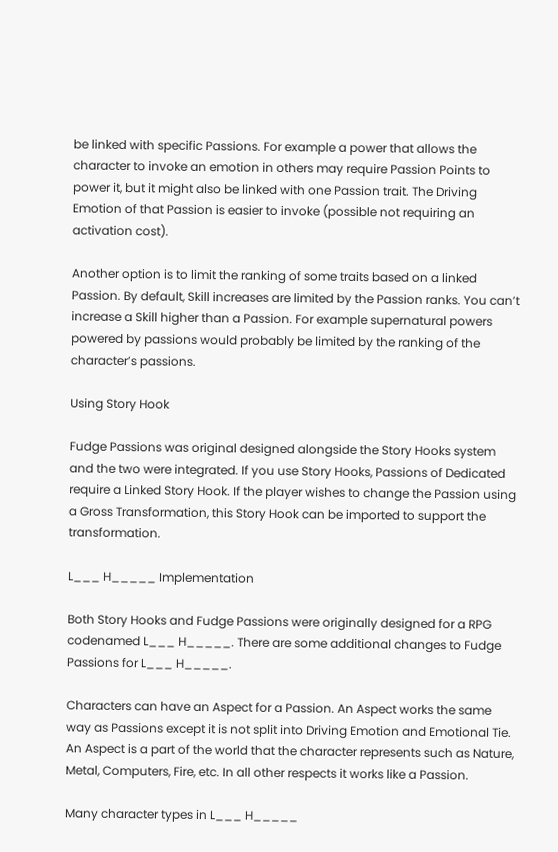be linked with specific Passions. For example a power that allows the character to invoke an emotion in others may require Passion Points to power it, but it might also be linked with one Passion trait. The Driving Emotion of that Passion is easier to invoke (possible not requiring an activation cost).

Another option is to limit the ranking of some traits based on a linked Passion. By default, Skill increases are limited by the Passion ranks. You can’t increase a Skill higher than a Passion. For example supernatural powers powered by passions would probably be limited by the ranking of the character’s passions.

Using Story Hook

Fudge Passions was original designed alongside the Story Hooks system and the two were integrated. If you use Story Hooks, Passions of Dedicated require a Linked Story Hook. If the player wishes to change the Passion using a Gross Transformation, this Story Hook can be imported to support the transformation.

L___ H_____ Implementation

Both Story Hooks and Fudge Passions were originally designed for a RPG codenamed L___ H_____. There are some additional changes to Fudge Passions for L___ H_____.

Characters can have an Aspect for a Passion. An Aspect works the same way as Passions except it is not split into Driving Emotion and Emotional Tie. An Aspect is a part of the world that the character represents such as Nature, Metal, Computers, Fire, etc. In all other respects it works like a Passion.

Many character types in L___ H_____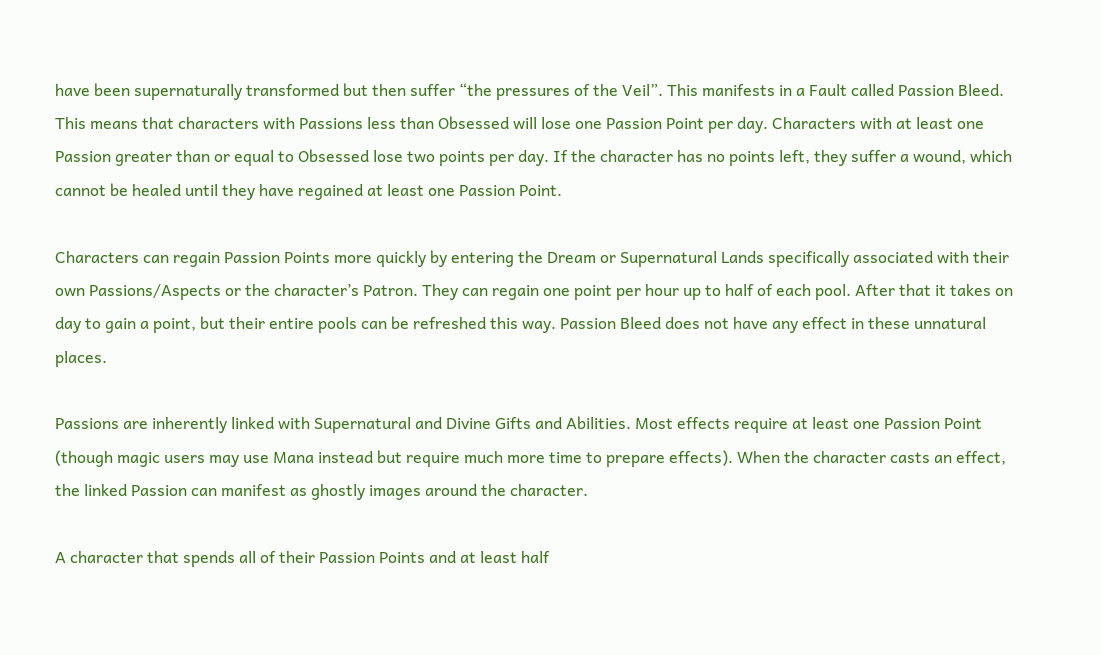have been supernaturally transformed but then suffer “the pressures of the Veil”. This manifests in a Fault called Passion Bleed. This means that characters with Passions less than Obsessed will lose one Passion Point per day. Characters with at least one Passion greater than or equal to Obsessed lose two points per day. If the character has no points left, they suffer a wound, which cannot be healed until they have regained at least one Passion Point.

Characters can regain Passion Points more quickly by entering the Dream or Supernatural Lands specifically associated with their own Passions/Aspects or the character’s Patron. They can regain one point per hour up to half of each pool. After that it takes on day to gain a point, but their entire pools can be refreshed this way. Passion Bleed does not have any effect in these unnatural places.

Passions are inherently linked with Supernatural and Divine Gifts and Abilities. Most effects require at least one Passion Point (though magic users may use Mana instead but require much more time to prepare effects). When the character casts an effect, the linked Passion can manifest as ghostly images around the character.

A character that spends all of their Passion Points and at least half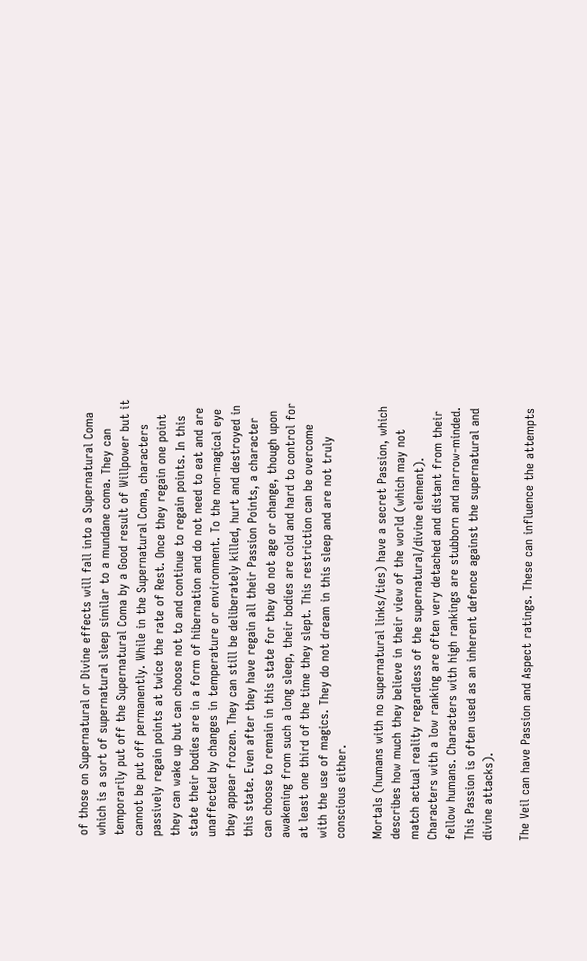of those on Supernatural or Divine effects will fall into a Supernatural Coma which is a sort of supernatural sleep similar to a mundane coma. They can temporarily put off the Supernatural Coma by a Good result of Willpower but it cannot be put off permanently. While in the Supernatural Coma, characters passively regain points at twice the rate of Rest. Once they regain one point they can wake up but can choose not to and continue to regain points. In this state their bodies are in a form of hibernation and do not need to eat and are unaffected by changes in temperature or environment. To the non-magical eye they appear frozen. They can still be deliberately killed, hurt and destroyed in this state. Even after they have regain all their Passion Points, a character can choose to remain in this state for they do not age or change, though upon awakening from such a long sleep, their bodies are cold and hard to control for at least one third of the time they slept. This restriction can be overcome with the use of magics. They do not dream in this sleep and are not truly conscious either.

Mortals (humans with no supernatural links/ties) have a secret Passion, which describes how much they believe in their view of the world (which may not match actual reality regardless of the supernatural/divine element). Characters with a low ranking are often very detached and distant from their fellow humans. Characters with high rankings are stubborn and narrow-minded. This Passion is often used as an inherent defence against the supernatural and divine attacks).

The Veil can have Passion and Aspect ratings. These can influence the attempts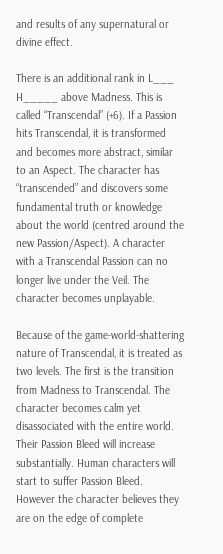and results of any supernatural or divine effect.

There is an additional rank in L___ H_____ above Madness. This is called “Transcendal” (+6). If a Passion hits Transcendal, it is transformed and becomes more abstract, similar to an Aspect. The character has “transcended” and discovers some fundamental truth or knowledge about the world (centred around the new Passion/Aspect). A character with a Transcendal Passion can no longer live under the Veil. The character becomes unplayable.

Because of the game-world-shattering nature of Transcendal, it is treated as two levels. The first is the transition from Madness to Transcendal. The character becomes calm yet disassociated with the entire world. Their Passion Bleed will increase substantially. Human characters will start to suffer Passion Bleed. However the character believes they are on the edge of complete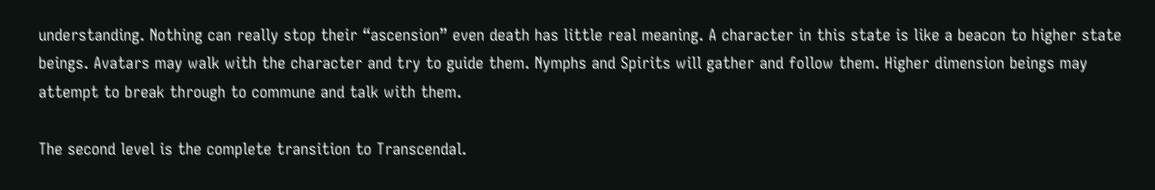understanding. Nothing can really stop their “ascension” even death has little real meaning. A character in this state is like a beacon to higher state beings. Avatars may walk with the character and try to guide them. Nymphs and Spirits will gather and follow them. Higher dimension beings may attempt to break through to commune and talk with them.

The second level is the complete transition to Transcendal.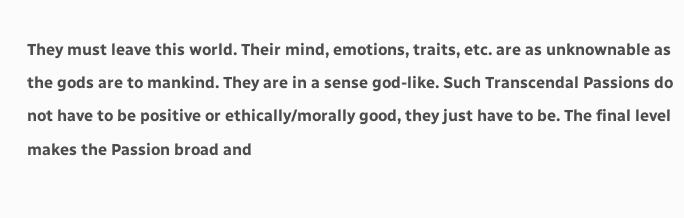They must leave this world. Their mind, emotions, traits, etc. are as unknownable as the gods are to mankind. They are in a sense god-like. Such Transcendal Passions do not have to be positive or ethically/morally good, they just have to be. The final level makes the Passion broad and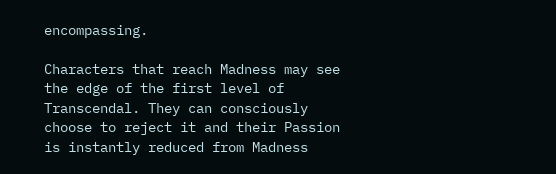encompassing.

Characters that reach Madness may see the edge of the first level of Transcendal. They can consciously choose to reject it and their Passion is instantly reduced from Madness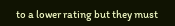to a lower rating but they must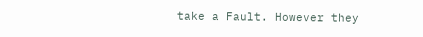take a Fault. However they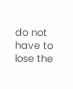do not have to lose the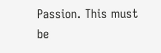Passion. This must be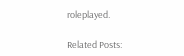roleplayed.

Related Posts: